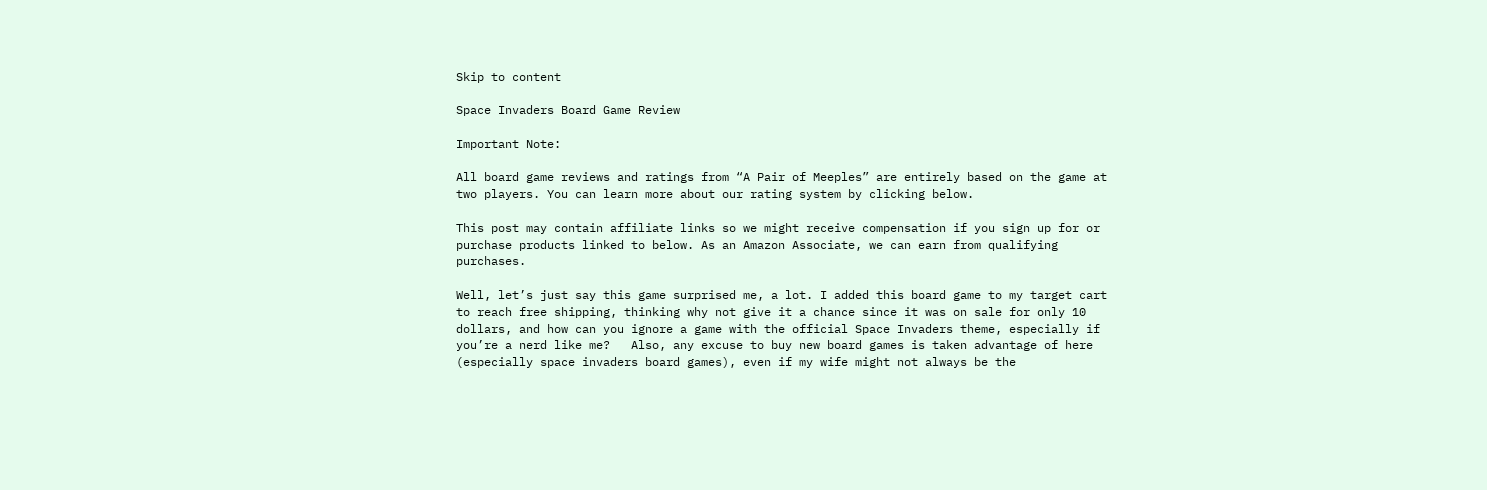Skip to content

Space Invaders Board Game Review

Important Note:

All board game reviews and ratings from “A Pair of Meeples” are entirely based on the game at two players. You can learn more about our rating system by clicking below.

This post may contain affiliate links so we might receive compensation if you sign up for or purchase products linked to below. As an Amazon Associate, we can earn from qualifying purchases.

Well, let’s just say this game surprised me, a lot. I added this board game to my target cart to reach free shipping, thinking why not give it a chance since it was on sale for only 10 dollars, and how can you ignore a game with the official Space Invaders theme, especially if you’re a nerd like me?   Also, any excuse to buy new board games is taken advantage of here (especially space invaders board games), even if my wife might not always be the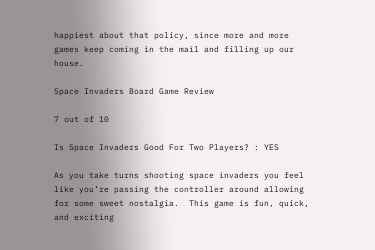happiest about that policy, since more and more games keep coming in the mail and filling up our house.

Space Invaders Board Game Review

7 out of 10

Is Space Invaders Good For Two Players? : YES

As you take turns shooting space invaders you feel like you’re passing the controller around allowing for some sweet nostalgia.  This game is fun, quick, and exciting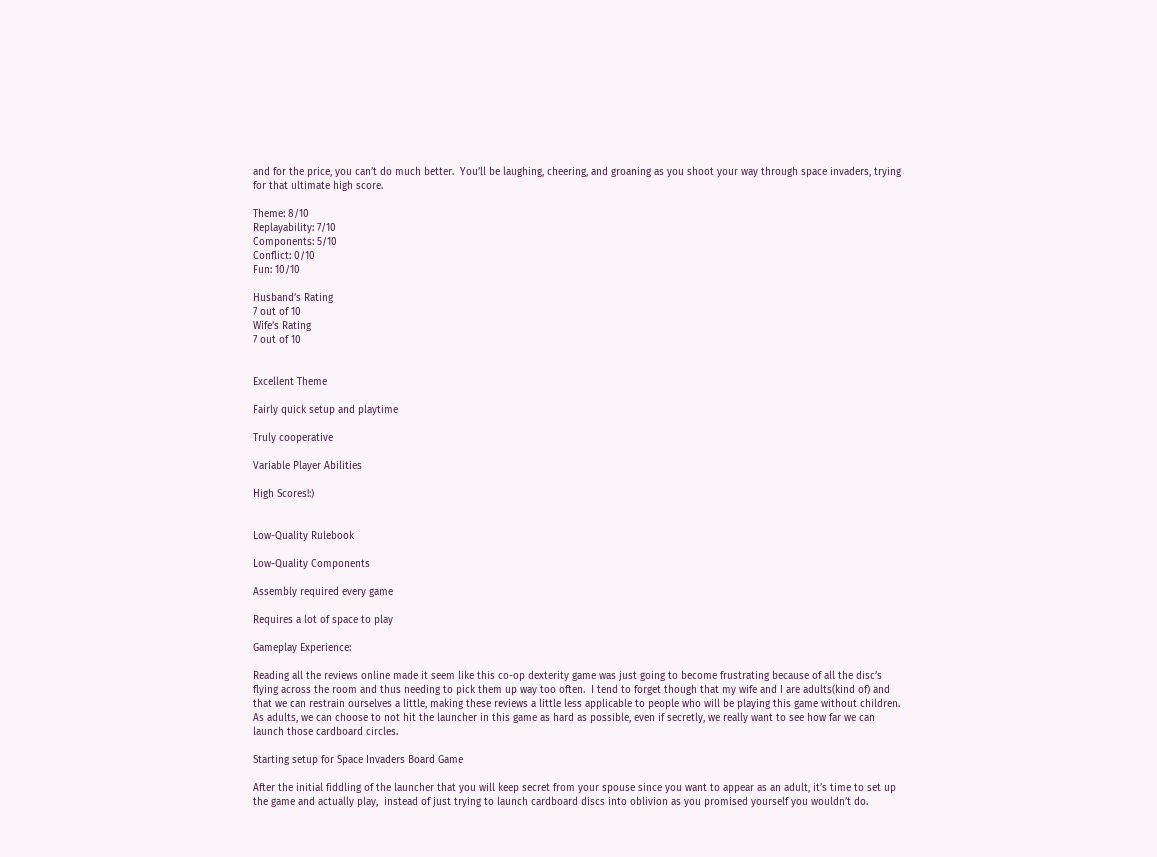and for the price, you can’t do much better.  You’ll be laughing, cheering, and groaning as you shoot your way through space invaders, trying for that ultimate high score.

Theme: 8/10
Replayability: 7/10
Components: 5/10
Conflict: 0/10
Fun: 10/10

Husband’s Rating
7 out of 10
Wife’s Rating
7 out of 10


Excellent Theme

Fairly quick setup and playtime

Truly cooperative

Variable Player Abilities

High Scores!:)


Low-Quality Rulebook

Low-Quality Components

Assembly required every game

Requires a lot of space to play

Gameplay Experience:

Reading all the reviews online made it seem like this co-op dexterity game was just going to become frustrating because of all the disc’s flying across the room and thus needing to pick them up way too often.  I tend to forget though that my wife and I are adults(kind of) and that we can restrain ourselves a little, making these reviews a little less applicable to people who will be playing this game without children.  As adults, we can choose to not hit the launcher in this game as hard as possible, even if secretly, we really want to see how far we can launch those cardboard circles.

Starting setup for Space Invaders Board Game

After the initial fiddling of the launcher that you will keep secret from your spouse since you want to appear as an adult, it’s time to set up the game and actually play,  instead of just trying to launch cardboard discs into oblivion as you promised yourself you wouldn’t do.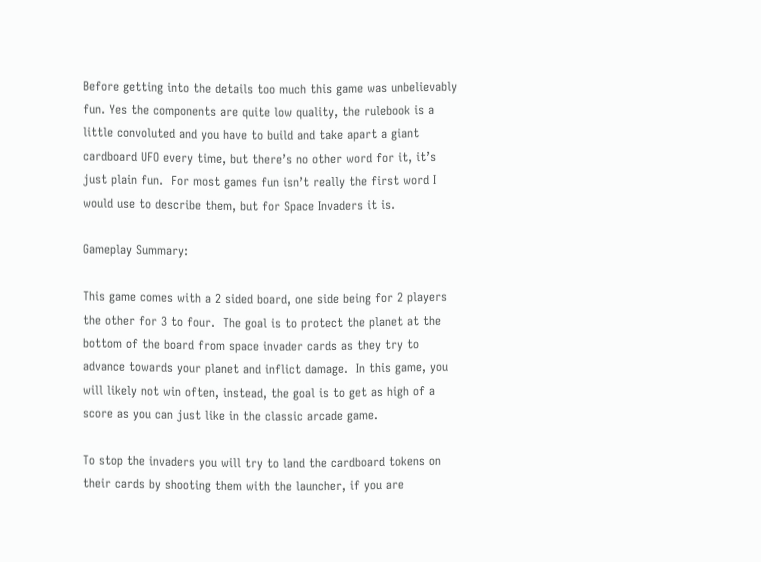Before getting into the details too much this game was unbelievably fun. Yes the components are quite low quality, the rulebook is a little convoluted and you have to build and take apart a giant cardboard UFO every time, but there’s no other word for it, it’s just plain fun.  For most games fun isn’t really the first word I would use to describe them, but for Space Invaders it is.

Gameplay Summary:

This game comes with a 2 sided board, one side being for 2 players the other for 3 to four.  The goal is to protect the planet at the bottom of the board from space invader cards as they try to advance towards your planet and inflict damage.  In this game, you will likely not win often, instead, the goal is to get as high of a score as you can just like in the classic arcade game.

To stop the invaders you will try to land the cardboard tokens on their cards by shooting them with the launcher, if you are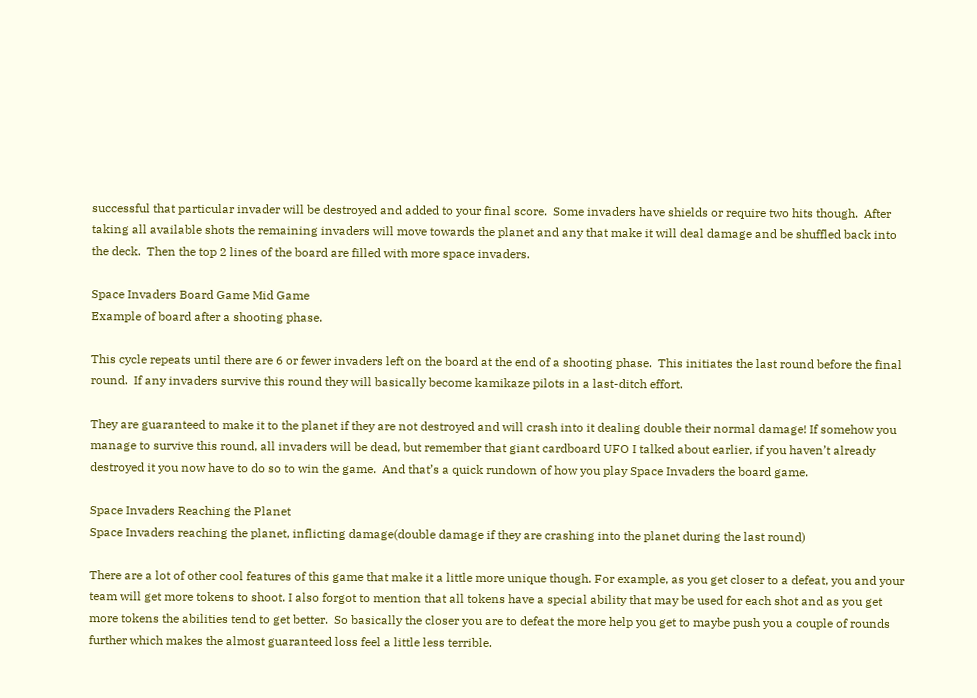successful that particular invader will be destroyed and added to your final score.  Some invaders have shields or require two hits though.  After taking all available shots the remaining invaders will move towards the planet and any that make it will deal damage and be shuffled back into the deck.  Then the top 2 lines of the board are filled with more space invaders.

Space Invaders Board Game Mid Game
Example of board after a shooting phase.

This cycle repeats until there are 6 or fewer invaders left on the board at the end of a shooting phase.  This initiates the last round before the final round.  If any invaders survive this round they will basically become kamikaze pilots in a last-ditch effort.

They are guaranteed to make it to the planet if they are not destroyed and will crash into it dealing double their normal damage! If somehow you manage to survive this round, all invaders will be dead, but remember that giant cardboard UFO I talked about earlier, if you haven’t already destroyed it you now have to do so to win the game.  And that’s a quick rundown of how you play Space Invaders the board game.

Space Invaders Reaching the Planet
Space Invaders reaching the planet, inflicting damage(double damage if they are crashing into the planet during the last round)

There are a lot of other cool features of this game that make it a little more unique though. For example, as you get closer to a defeat, you and your team will get more tokens to shoot. I also forgot to mention that all tokens have a special ability that may be used for each shot and as you get more tokens the abilities tend to get better.  So basically the closer you are to defeat the more help you get to maybe push you a couple of rounds further which makes the almost guaranteed loss feel a little less terrible.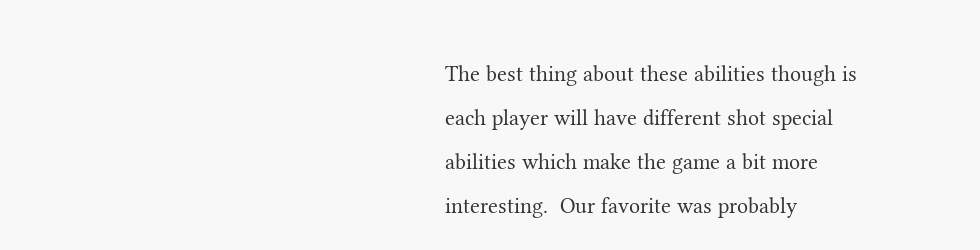The best thing about these abilities though is each player will have different shot special abilities which make the game a bit more interesting.  Our favorite was probably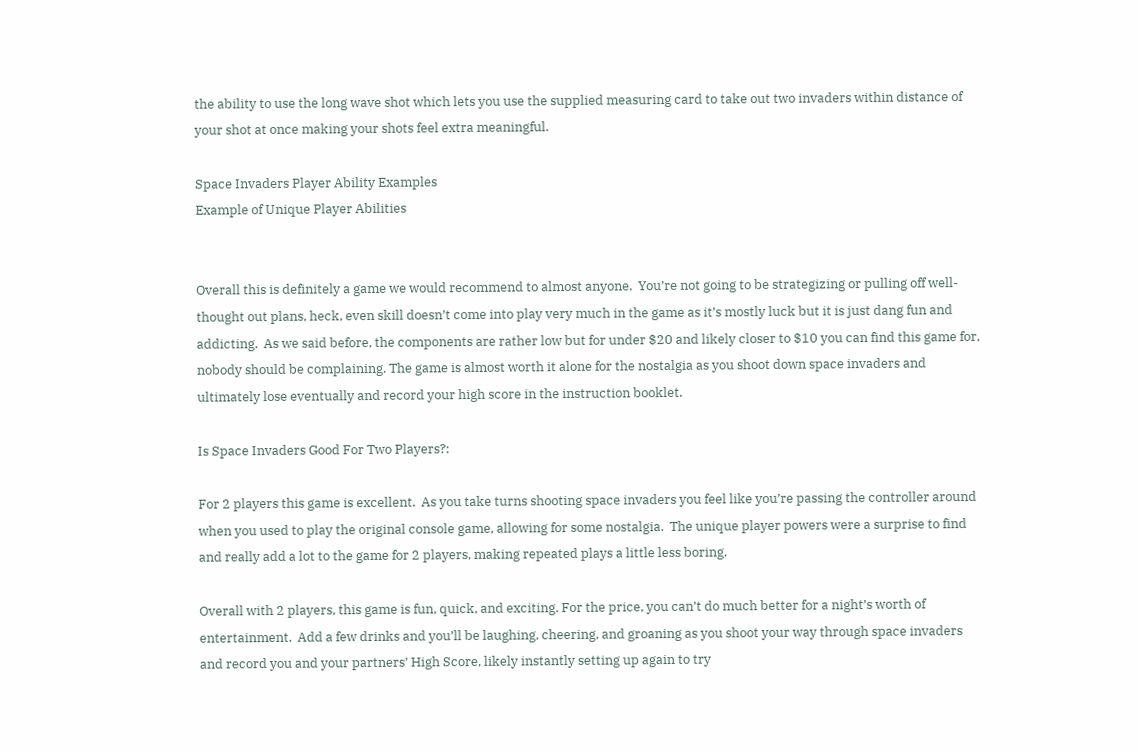the ability to use the long wave shot which lets you use the supplied measuring card to take out two invaders within distance of your shot at once making your shots feel extra meaningful.

Space Invaders Player Ability Examples
Example of Unique Player Abilities


Overall this is definitely a game we would recommend to almost anyone.  You’re not going to be strategizing or pulling off well-thought out plans, heck, even skill doesn’t come into play very much in the game as it’s mostly luck but it is just dang fun and addicting.  As we said before, the components are rather low but for under $20 and likely closer to $10 you can find this game for, nobody should be complaining. The game is almost worth it alone for the nostalgia as you shoot down space invaders and ultimately lose eventually and record your high score in the instruction booklet.

Is Space Invaders Good For Two Players?:

For 2 players this game is excellent.  As you take turns shooting space invaders you feel like you’re passing the controller around when you used to play the original console game, allowing for some nostalgia.  The unique player powers were a surprise to find and really add a lot to the game for 2 players, making repeated plays a little less boring.

Overall with 2 players, this game is fun, quick, and exciting. For the price, you can’t do much better for a night’s worth of entertainment.  Add a few drinks and you’ll be laughing, cheering, and groaning as you shoot your way through space invaders and record you and your partners’ High Score, likely instantly setting up again to try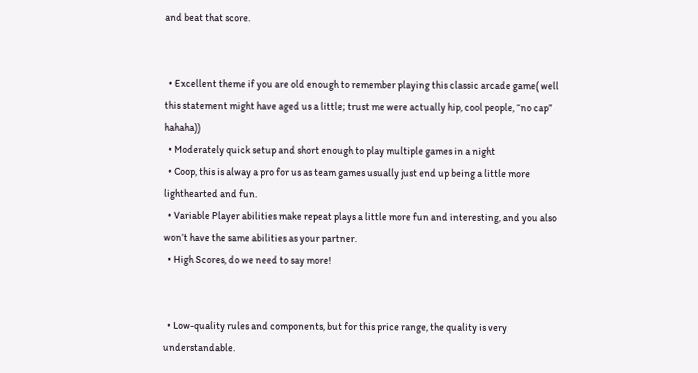and beat that score.


  • Excellent theme if you are old enough to remember playing this classic arcade game( well this statement might have aged us a little; trust me were actually hip, cool people, “no cap” hahaha))
  • Moderately quick setup and short enough to play multiple games in a night
  • Coop, this is alway a pro for us as team games usually just end up being a little more lighthearted and fun.
  • Variable Player abilities make repeat plays a little more fun and interesting, and you also won’t have the same abilities as your partner.
  • High Scores, do we need to say more!


  • Low-quality rules and components, but for this price range, the quality is very understandable.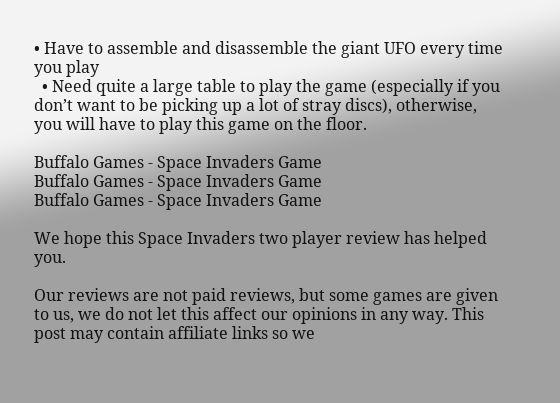• Have to assemble and disassemble the giant UFO every time you play
  • Need quite a large table to play the game (especially if you don’t want to be picking up a lot of stray discs), otherwise, you will have to play this game on the floor.

Buffalo Games - Space Invaders Game
Buffalo Games - Space Invaders Game
Buffalo Games - Space Invaders Game

We hope this Space Invaders two player review has helped you.

Our reviews are not paid reviews, but some games are given to us, we do not let this affect our opinions in any way. This post may contain affiliate links so we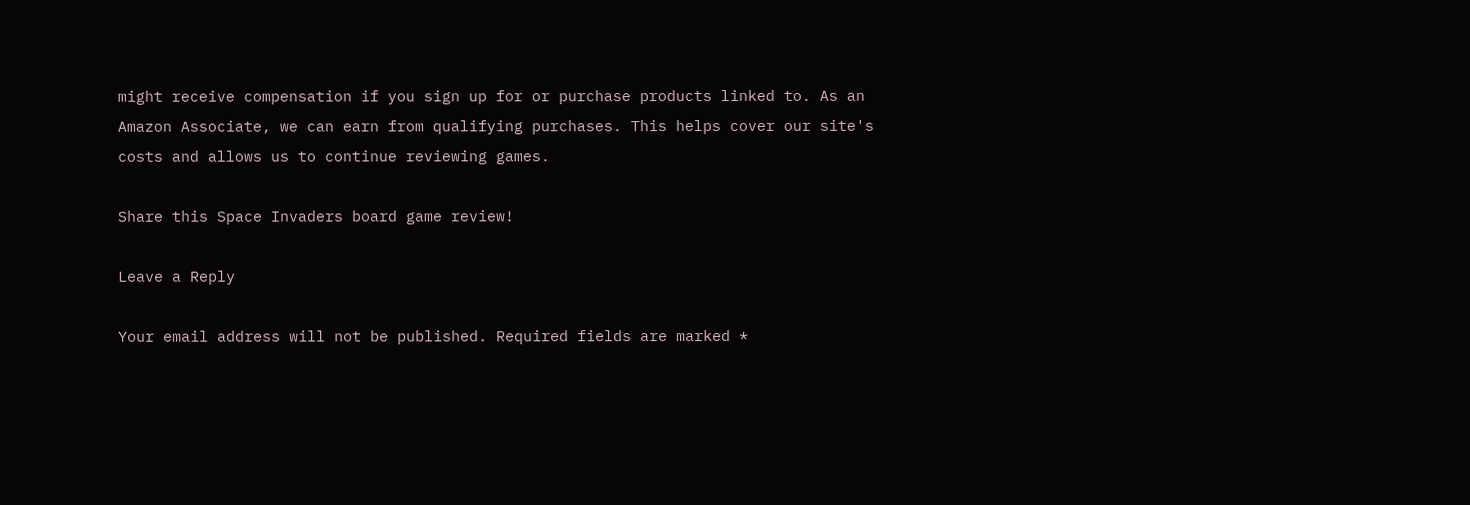might receive compensation if you sign up for or purchase products linked to. As an Amazon Associate, we can earn from qualifying purchases. This helps cover our site's costs and allows us to continue reviewing games.

Share this Space Invaders board game review!

Leave a Reply

Your email address will not be published. Required fields are marked *